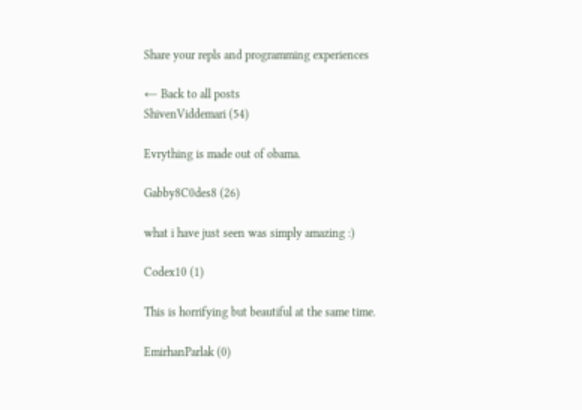Share your repls and programming experiences

← Back to all posts
ShivenViddemari (54)

Evrything is made out of obama.

Gabby8C0des8 (26)

what i have just seen was simply amazing :)

Codex10 (1)

This is horrifying but beautiful at the same time.

EmirhanParlak (0)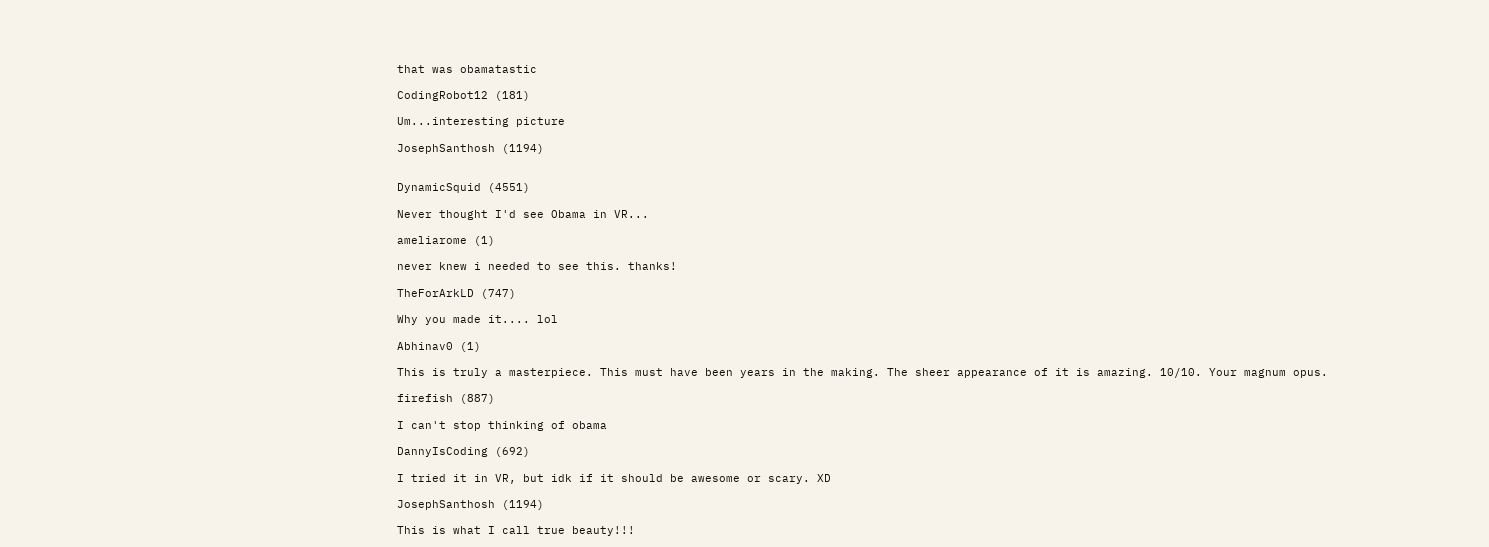that was obamatastic

CodingRobot12 (181)

Um...interesting picture

JosephSanthosh (1194)


DynamicSquid (4551)

Never thought I'd see Obama in VR...

ameliarome (1)

never knew i needed to see this. thanks!

TheForArkLD (747)

Why you made it.... lol

Abhinav0 (1)

This is truly a masterpiece. This must have been years in the making. The sheer appearance of it is amazing. 10/10. Your magnum opus.

firefish (887)

I can't stop thinking of obama

DannyIsCoding (692)

I tried it in VR, but idk if it should be awesome or scary. XD

JosephSanthosh (1194)

This is what I call true beauty!!!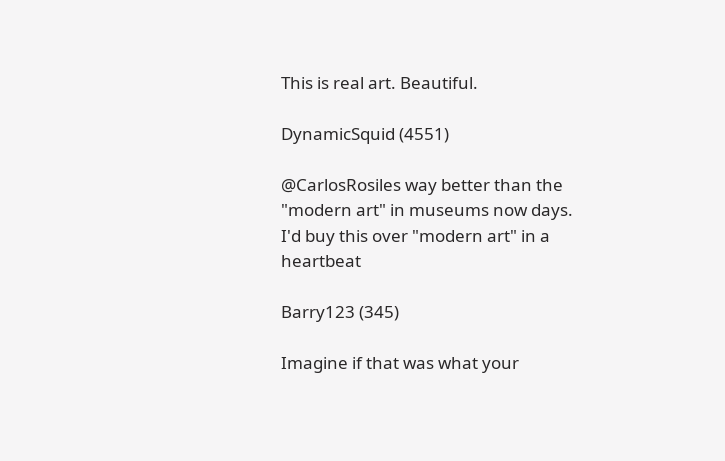This is real art. Beautiful.

DynamicSquid (4551)

@CarlosRosiles way better than the "modern art" in museums now days. I'd buy this over "modern art" in a heartbeat

Barry123 (345)

Imagine if that was what your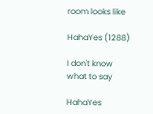room looks like

HahaYes (1288)

I don't know what to say

HahaYes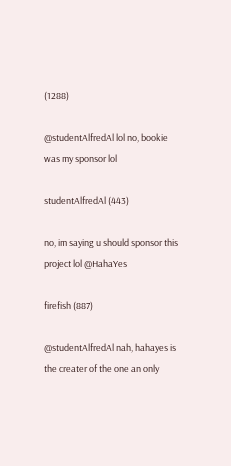(1288)

@studentAlfredAl lol no, bookie was my sponsor lol

studentAlfredAl (443)

no, im saying u should sponsor this project lol @HahaYes

firefish (887)

@studentAlfredAl nah, hahayes is the creater of the one an only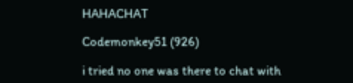HAHACHAT

Codemonkey51 (926)

i tried no one was there to chat with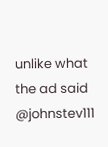unlike what the ad said @johnstev111